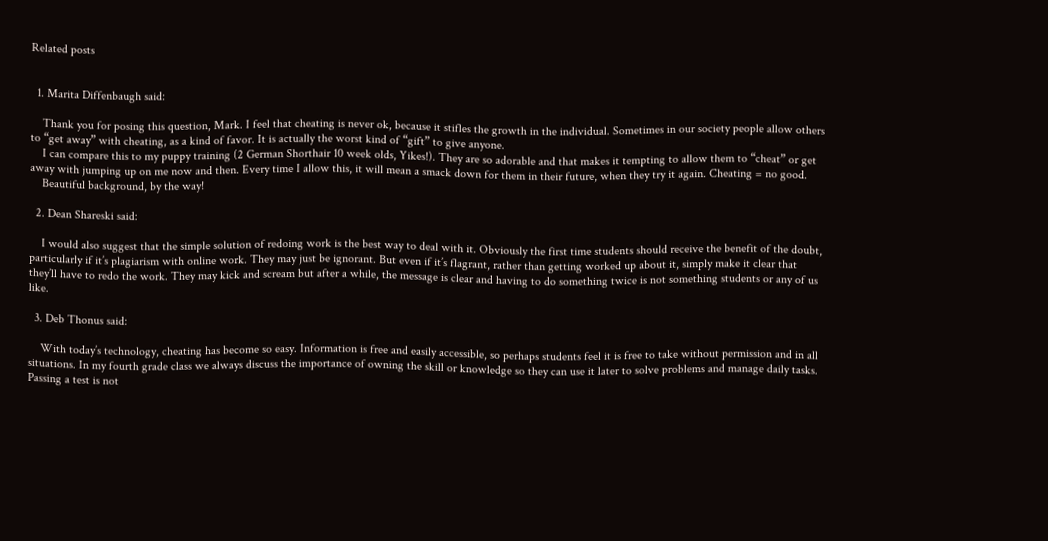Related posts


  1. Marita Diffenbaugh said:

    Thank you for posing this question, Mark. I feel that cheating is never ok, because it stifles the growth in the individual. Sometimes in our society people allow others to “get away” with cheating, as a kind of favor. It is actually the worst kind of “gift” to give anyone.
    I can compare this to my puppy training (2 German Shorthair 10 week olds, Yikes!). They are so adorable and that makes it tempting to allow them to “cheat” or get away with jumping up on me now and then. Every time I allow this, it will mean a smack down for them in their future, when they try it again. Cheating = no good.
    Beautiful background, by the way!

  2. Dean Shareski said:

    I would also suggest that the simple solution of redoing work is the best way to deal with it. Obviously the first time students should receive the benefit of the doubt, particularly if it’s plagiarism with online work. They may just be ignorant. But even if it’s flagrant, rather than getting worked up about it, simply make it clear that they’ll have to redo the work. They may kick and scream but after a while, the message is clear and having to do something twice is not something students or any of us like.

  3. Deb Thonus said:

    With today’s technology, cheating has become so easy. Information is free and easily accessible, so perhaps students feel it is free to take without permission and in all situations. In my fourth grade class we always discuss the importance of owning the skill or knowledge so they can use it later to solve problems and manage daily tasks. Passing a test is not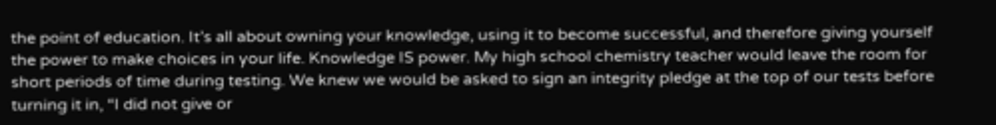the point of education. It’s all about owning your knowledge, using it to become successful, and therefore giving yourself the power to make choices in your life. Knowledge IS power. My high school chemistry teacher would leave the room for short periods of time during testing. We knew we would be asked to sign an integrity pledge at the top of our tests before turning it in, “I did not give or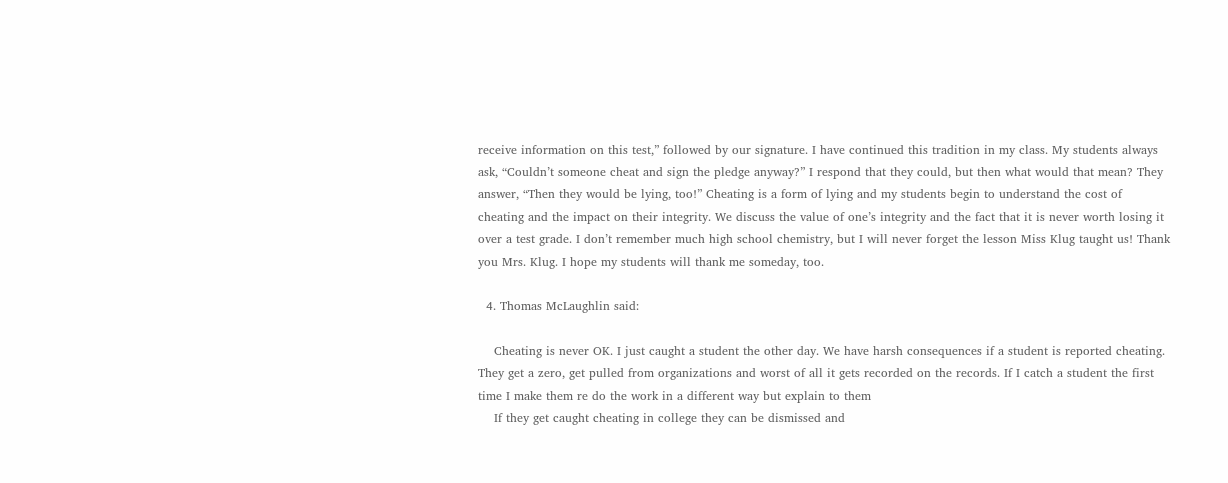receive information on this test,” followed by our signature. I have continued this tradition in my class. My students always ask, “Couldn’t someone cheat and sign the pledge anyway?” I respond that they could, but then what would that mean? They answer, “Then they would be lying, too!” Cheating is a form of lying and my students begin to understand the cost of cheating and the impact on their integrity. We discuss the value of one’s integrity and the fact that it is never worth losing it over a test grade. I don’t remember much high school chemistry, but I will never forget the lesson Miss Klug taught us! Thank you Mrs. Klug. I hope my students will thank me someday, too.

  4. Thomas McLaughlin said:

    Cheating is never OK. I just caught a student the other day. We have harsh consequences if a student is reported cheating. They get a zero, get pulled from organizations and worst of all it gets recorded on the records. If I catch a student the first time I make them re do the work in a different way but explain to them
    If they get caught cheating in college they can be dismissed and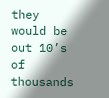they would be out 10’s of thousands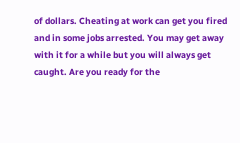of dollars. Cheating at work can get you fired and in some jobs arrested. You may get away with it for a while but you will always get caught. Are you ready for the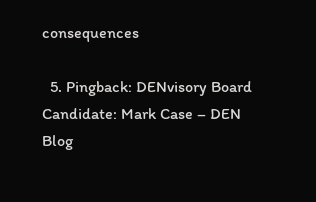consequences

  5. Pingback: DENvisory Board Candidate: Mark Case – DEN Blog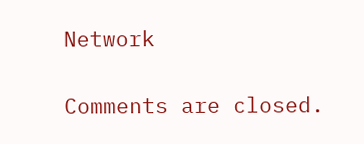Network

Comments are closed.